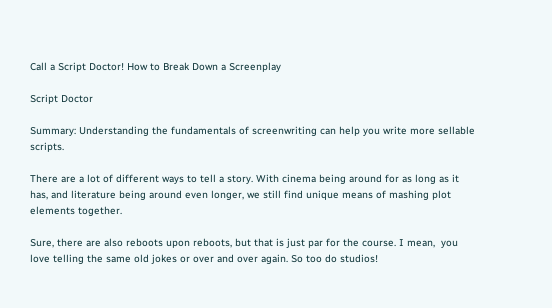Call a Script Doctor! How to Break Down a Screenplay

Script Doctor

Summary: Understanding the fundamentals of screenwriting can help you write more sellable scripts.

There are a lot of different ways to tell a story. With cinema being around for as long as it has, and literature being around even longer, we still find unique means of mashing plot elements together.

Sure, there are also reboots upon reboots, but that is just par for the course. I mean,  you love telling the same old jokes or over and over again. So too do studios!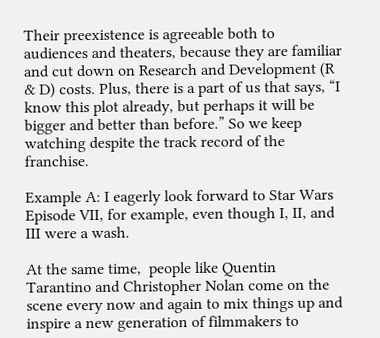Their preexistence is agreeable both to audiences and theaters, because they are familiar and cut down on Research and Development (R & D) costs. Plus, there is a part of us that says, “I know this plot already, but perhaps it will be bigger and better than before.” So we keep watching despite the track record of the franchise.

Example A: I eagerly look forward to Star Wars Episode VII, for example, even though I, II, and III were a wash.

At the same time,  people like Quentin Tarantino and Christopher Nolan come on the scene every now and again to mix things up and inspire a new generation of filmmakers to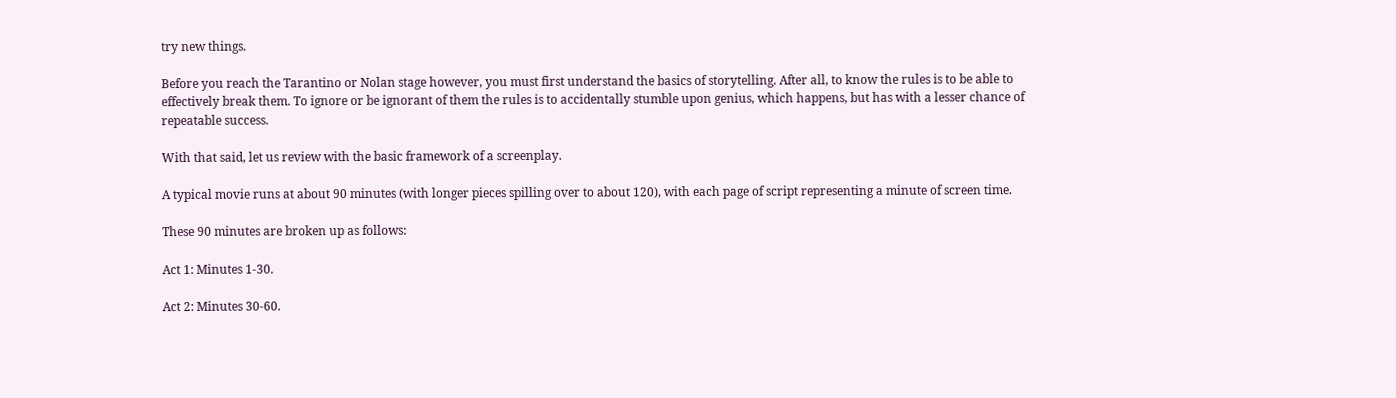try new things.

Before you reach the Tarantino or Nolan stage however, you must first understand the basics of storytelling. After all, to know the rules is to be able to effectively break them. To ignore or be ignorant of them the rules is to accidentally stumble upon genius, which happens, but has with a lesser chance of repeatable success.

With that said, let us review with the basic framework of a screenplay.

A typical movie runs at about 90 minutes (with longer pieces spilling over to about 120), with each page of script representing a minute of screen time.

These 90 minutes are broken up as follows:

Act 1: Minutes 1-30.

Act 2: Minutes 30-60.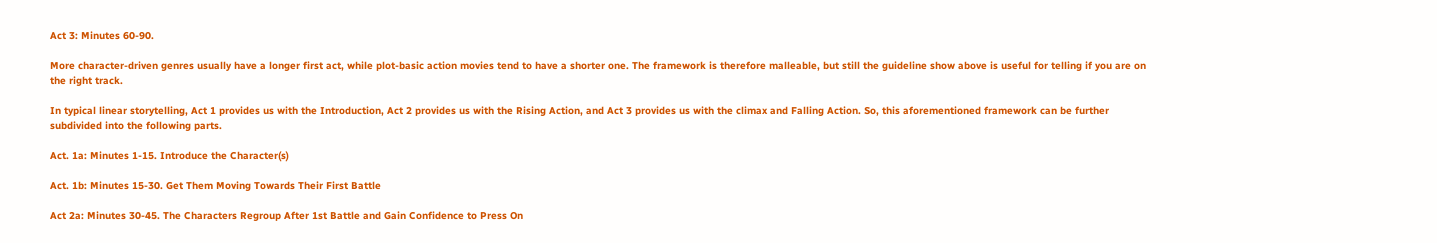Act 3: Minutes 60-90.

More character-driven genres usually have a longer first act, while plot-basic action movies tend to have a shorter one. The framework is therefore malleable, but still the guideline show above is useful for telling if you are on the right track.

In typical linear storytelling, Act 1 provides us with the Introduction, Act 2 provides us with the Rising Action, and Act 3 provides us with the climax and Falling Action. So, this aforementioned framework can be further subdivided into the following parts.

Act. 1a: Minutes 1-15. Introduce the Character(s)

Act. 1b: Minutes 15-30. Get Them Moving Towards Their First Battle

Act 2a: Minutes 30-45. The Characters Regroup After 1st Battle and Gain Confidence to Press On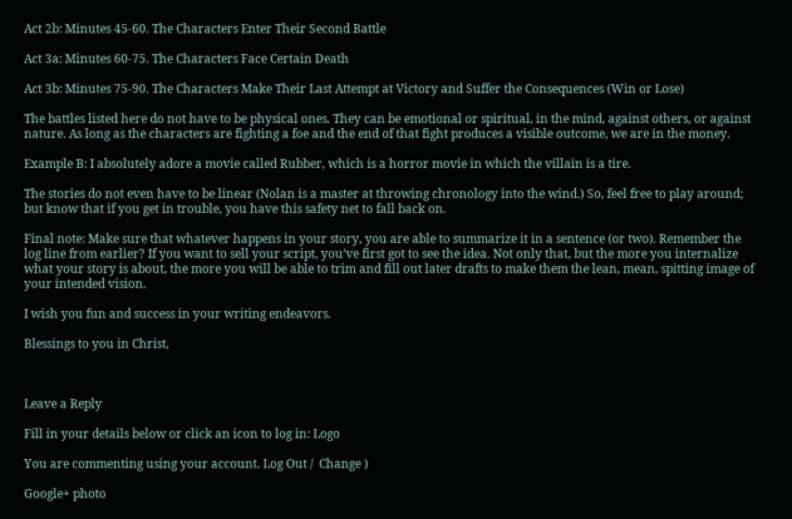Act 2b: Minutes 45-60. The Characters Enter Their Second Battle

Act 3a: Minutes 60-75. The Characters Face Certain Death

Act 3b: Minutes 75-90. The Characters Make Their Last Attempt at Victory and Suffer the Consequences (Win or Lose)

The battles listed here do not have to be physical ones. They can be emotional or spiritual, in the mind, against others, or against nature. As long as the characters are fighting a foe and the end of that fight produces a visible outcome, we are in the money.

Example B: I absolutely adore a movie called Rubber, which is a horror movie in which the villain is a tire.

The stories do not even have to be linear (Nolan is a master at throwing chronology into the wind.) So, feel free to play around; but know that if you get in trouble, you have this safety net to fall back on.

Final note: Make sure that whatever happens in your story, you are able to summarize it in a sentence (or two). Remember the log line from earlier? If you want to sell your script, you’ve first got to see the idea. Not only that, but the more you internalize what your story is about, the more you will be able to trim and fill out later drafts to make them the lean, mean, spitting image of your intended vision.

I wish you fun and success in your writing endeavors.

Blessings to you in Christ,



Leave a Reply

Fill in your details below or click an icon to log in: Logo

You are commenting using your account. Log Out /  Change )

Google+ photo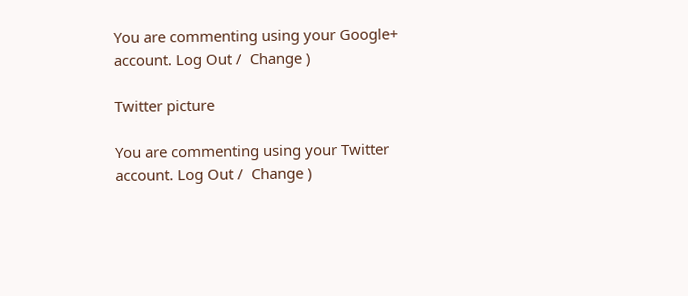You are commenting using your Google+ account. Log Out /  Change )

Twitter picture

You are commenting using your Twitter account. Log Out /  Change )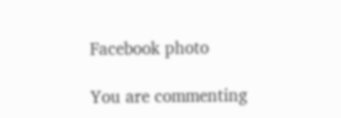Facebook photo

You are commenting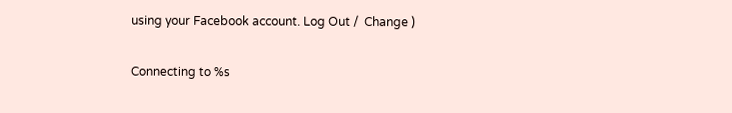using your Facebook account. Log Out /  Change )

Connecting to %s